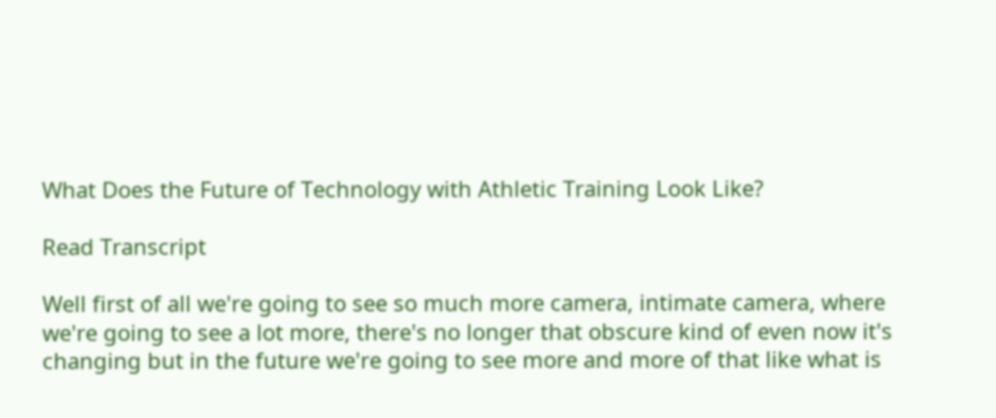What Does the Future of Technology with Athletic Training Look Like?

Read Transcript

Well first of all we're going to see so much more camera, intimate camera, where we're going to see a lot more, there's no longer that obscure kind of even now it's changing but in the future we're going to see more and more of that like what is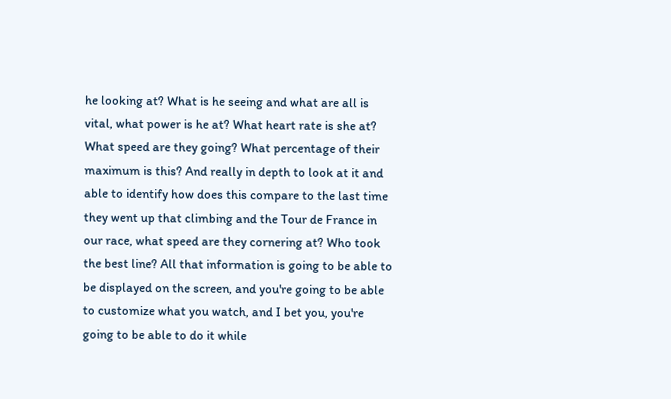he looking at? What is he seeing and what are all is vital, what power is he at? What heart rate is she at? What speed are they going? What percentage of their maximum is this? And really in depth to look at it and able to identify how does this compare to the last time they went up that climbing and the Tour de France in our race, what speed are they cornering at? Who took the best line? All that information is going to be able to be displayed on the screen, and you're going to be able to customize what you watch, and I bet you, you're going to be able to do it while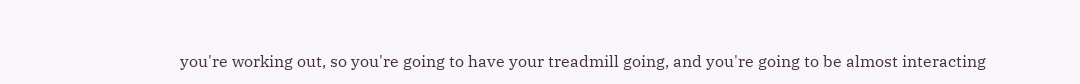you're working out, so you're going to have your treadmill going, and you're going to be almost interacting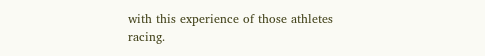with this experience of those athletes racing.